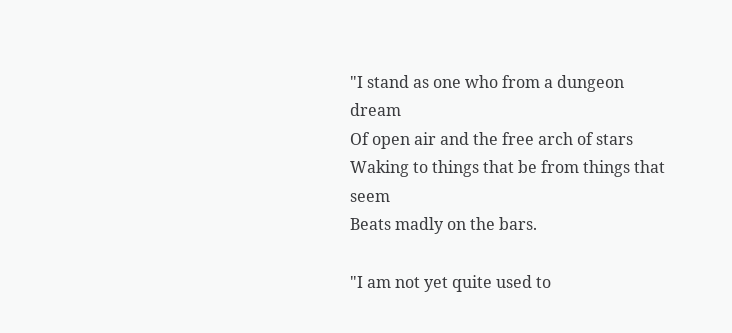"I stand as one who from a dungeon dream
Of open air and the free arch of stars
Waking to things that be from things that seem
Beats madly on the bars.

"I am not yet quite used to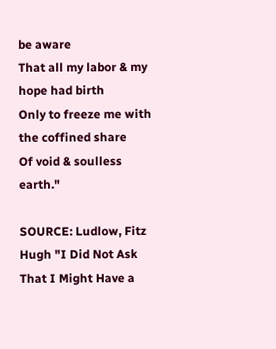be aware
That all my labor & my hope had birth
Only to freeze me with the coffined share
Of void & soulless earth."

SOURCE: Ludlow, Fitz Hugh "I Did Not Ask That I Might Have a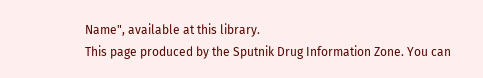Name", available at this library.
This page produced by the Sputnik Drug Information Zone. You can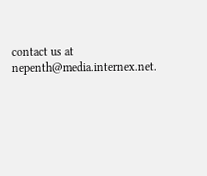contact us at nepenth@media.internex.net.